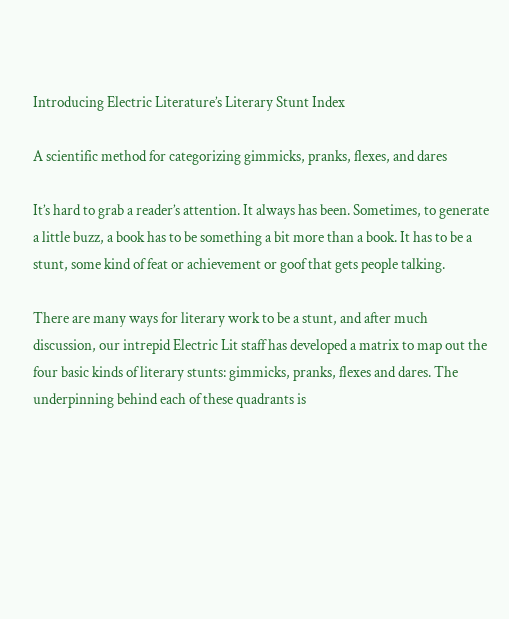Introducing Electric Literature’s Literary Stunt Index

A scientific method for categorizing gimmicks, pranks, flexes, and dares

It’s hard to grab a reader’s attention. It always has been. Sometimes, to generate a little buzz, a book has to be something a bit more than a book. It has to be a stunt, some kind of feat or achievement or goof that gets people talking.

There are many ways for literary work to be a stunt, and after much discussion, our intrepid Electric Lit staff has developed a matrix to map out the four basic kinds of literary stunts: gimmicks, pranks, flexes and dares. The underpinning behind each of these quadrants is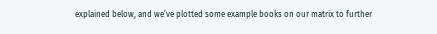explained below, and we’ve plotted some example books on our matrix to further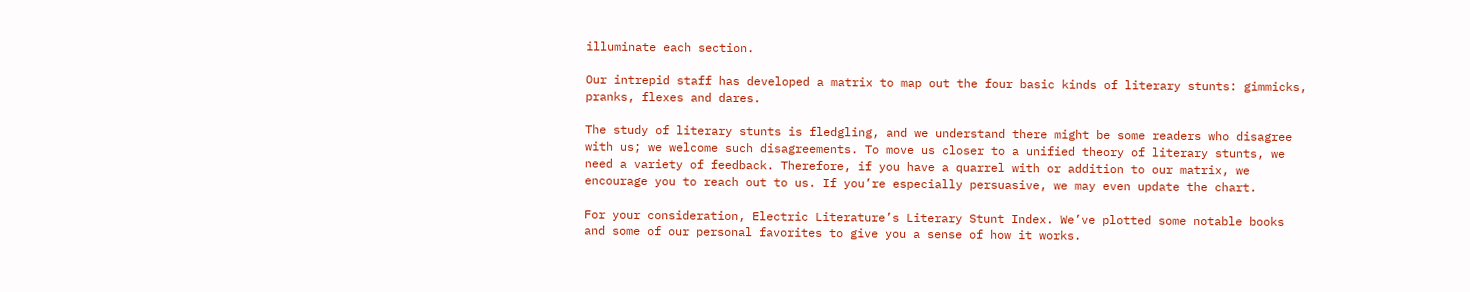illuminate each section.

Our intrepid staff has developed a matrix to map out the four basic kinds of literary stunts: gimmicks, pranks, flexes and dares.

The study of literary stunts is fledgling, and we understand there might be some readers who disagree with us; we welcome such disagreements. To move us closer to a unified theory of literary stunts, we need a variety of feedback. Therefore, if you have a quarrel with or addition to our matrix, we encourage you to reach out to us. If you’re especially persuasive, we may even update the chart.

For your consideration, Electric Literature’s Literary Stunt Index. We’ve plotted some notable books and some of our personal favorites to give you a sense of how it works.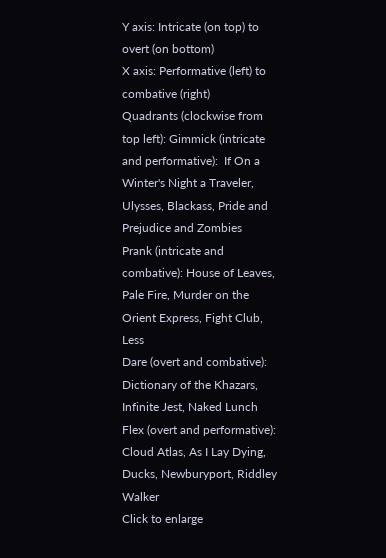Y axis: Intricate (on top) to overt (on bottom)
X axis: Performative (left) to combative (right)
Quadrants (clockwise from top left): Gimmick (intricate and performative):  If On a Winter's Night a Traveler, Ulysses, Blackass, Pride and Prejudice and Zombies
Prank (intricate and combative): House of Leaves, Pale Fire, Murder on the Orient Express, Fight Club, Less
Dare (overt and combative): Dictionary of the Khazars, Infinite Jest, Naked Lunch
Flex (overt and performative): Cloud Atlas, As I Lay Dying, Ducks, Newburyport, Riddley Walker
Click to enlarge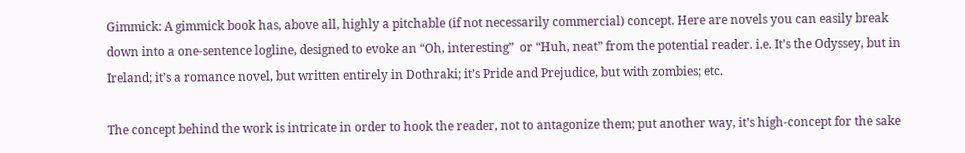Gimmick: A gimmick book has, above all, highly a pitchable (if not necessarily commercial) concept. Here are novels you can easily break down into a one-sentence logline, designed to evoke an “Oh, interesting”  or “Huh, neat” from the potential reader. i.e. It’s the Odyssey, but in Ireland; it’s a romance novel, but written entirely in Dothraki; it’s Pride and Prejudice, but with zombies; etc.

The concept behind the work is intricate in order to hook the reader, not to antagonize them; put another way, it’s high-concept for the sake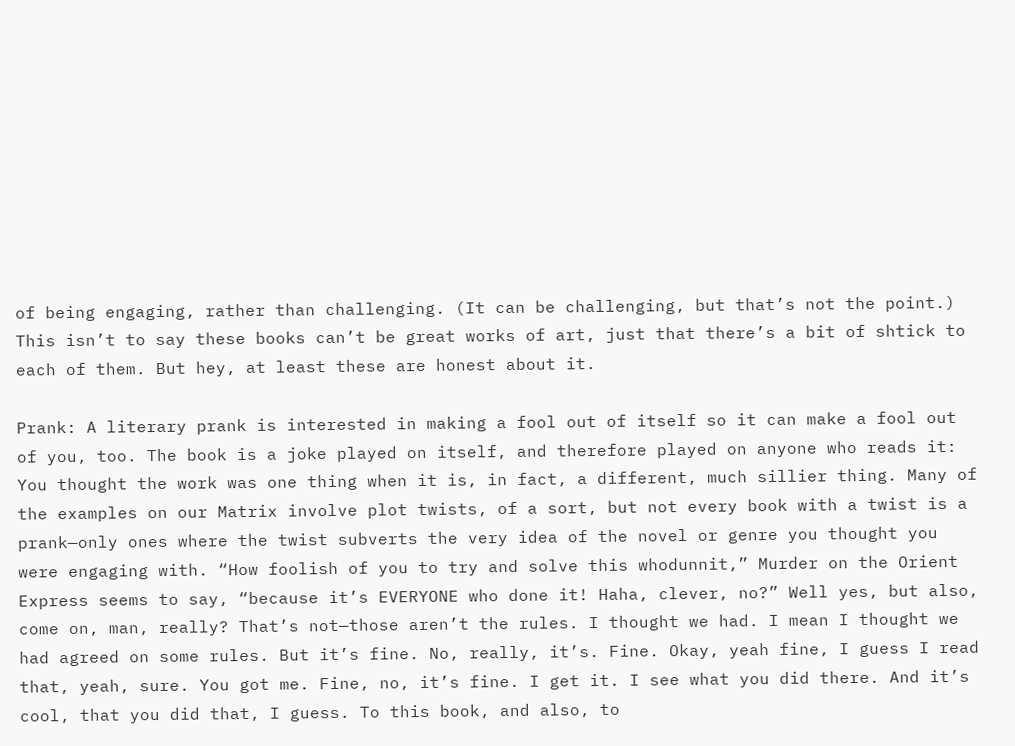of being engaging, rather than challenging. (It can be challenging, but that’s not the point.) This isn’t to say these books can’t be great works of art, just that there’s a bit of shtick to each of them. But hey, at least these are honest about it.

Prank: A literary prank is interested in making a fool out of itself so it can make a fool out of you, too. The book is a joke played on itself, and therefore played on anyone who reads it: You thought the work was one thing when it is, in fact, a different, much sillier thing. Many of the examples on our Matrix involve plot twists, of a sort, but not every book with a twist is a prank—only ones where the twist subverts the very idea of the novel or genre you thought you were engaging with. “How foolish of you to try and solve this whodunnit,” Murder on the Orient Express seems to say, “because it’s EVERYONE who done it! Haha, clever, no?” Well yes, but also, come on, man, really? That’s not—those aren’t the rules. I thought we had. I mean I thought we had agreed on some rules. But it’s fine. No, really, it’s. Fine. Okay, yeah fine, I guess I read that, yeah, sure. You got me. Fine, no, it’s fine. I get it. I see what you did there. And it’s cool, that you did that, I guess. To this book, and also, to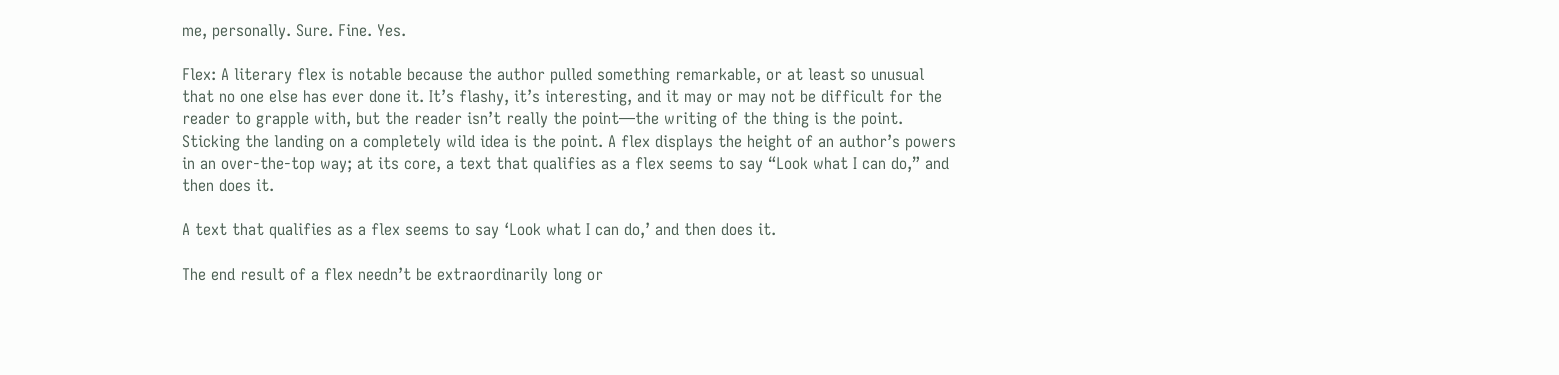me, personally. Sure. Fine. Yes.

Flex: A literary flex is notable because the author pulled something remarkable, or at least so unusual that no one else has ever done it. It’s flashy, it’s interesting, and it may or may not be difficult for the reader to grapple with, but the reader isn’t really the point—the writing of the thing is the point. Sticking the landing on a completely wild idea is the point. A flex displays the height of an author’s powers in an over-the-top way; at its core, a text that qualifies as a flex seems to say “Look what I can do,” and then does it.

A text that qualifies as a flex seems to say ‘Look what I can do,’ and then does it.

The end result of a flex needn’t be extraordinarily long or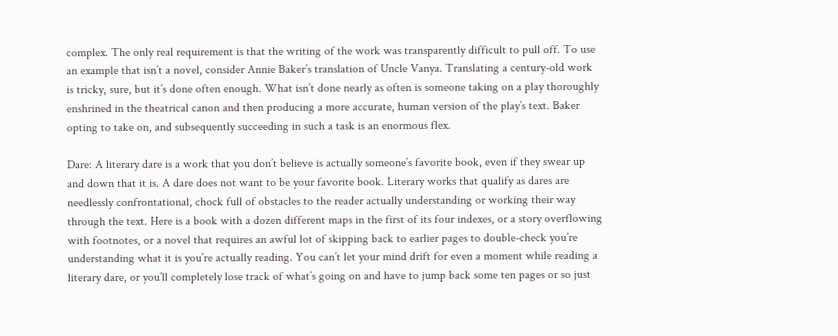complex. The only real requirement is that the writing of the work was transparently difficult to pull off. To use an example that isn’t a novel, consider Annie Baker’s translation of Uncle Vanya. Translating a century-old work is tricky, sure, but it’s done often enough. What isn’t done nearly as often is someone taking on a play thoroughly enshrined in the theatrical canon and then producing a more accurate, human version of the play’s text. Baker opting to take on, and subsequently succeeding in such a task is an enormous flex.

Dare: A literary dare is a work that you don’t believe is actually someone’s favorite book, even if they swear up and down that it is. A dare does not want to be your favorite book. Literary works that qualify as dares are needlessly confrontational, chock full of obstacles to the reader actually understanding or working their way through the text. Here is a book with a dozen different maps in the first of its four indexes, or a story overflowing with footnotes, or a novel that requires an awful lot of skipping back to earlier pages to double-check you’re understanding what it is you’re actually reading. You can’t let your mind drift for even a moment while reading a literary dare, or you’ll completely lose track of what’s going on and have to jump back some ten pages or so just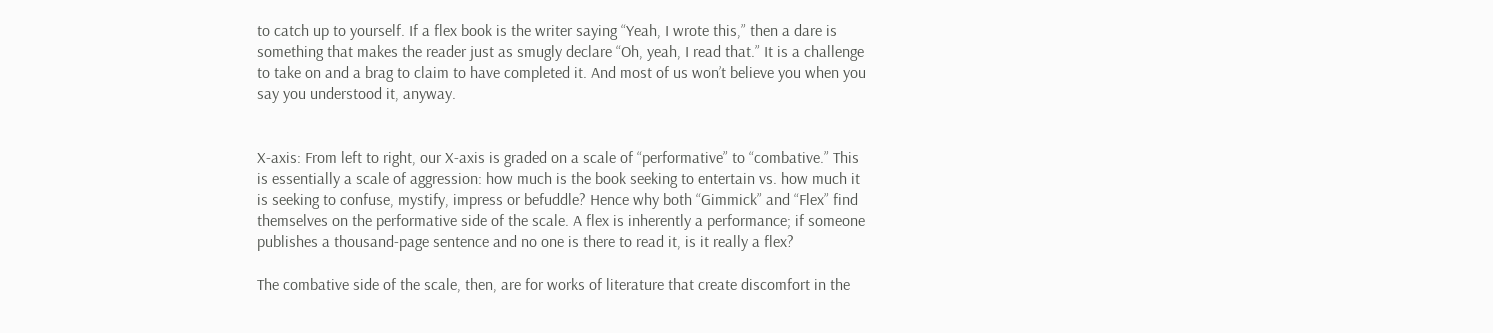to catch up to yourself. If a flex book is the writer saying “Yeah, I wrote this,” then a dare is something that makes the reader just as smugly declare “Oh, yeah, I read that.” It is a challenge to take on and a brag to claim to have completed it. And most of us won’t believe you when you say you understood it, anyway.


X-axis: From left to right, our X-axis is graded on a scale of “performative” to “combative.” This is essentially a scale of aggression: how much is the book seeking to entertain vs. how much it is seeking to confuse, mystify, impress or befuddle? Hence why both “Gimmick” and “Flex” find themselves on the performative side of the scale. A flex is inherently a performance; if someone publishes a thousand-page sentence and no one is there to read it, is it really a flex?

The combative side of the scale, then, are for works of literature that create discomfort in the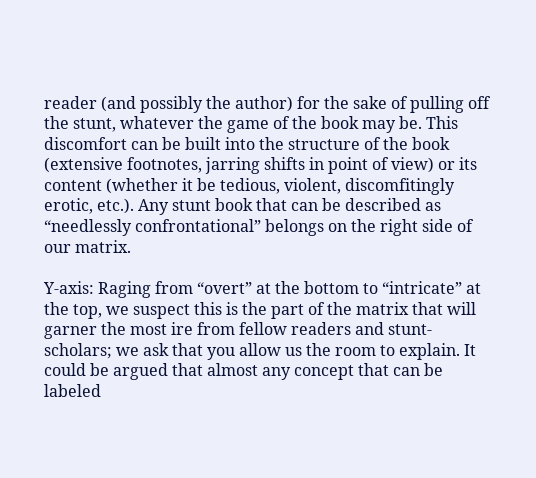reader (and possibly the author) for the sake of pulling off the stunt, whatever the game of the book may be. This discomfort can be built into the structure of the book (extensive footnotes, jarring shifts in point of view) or its content (whether it be tedious, violent, discomfitingly erotic, etc.). Any stunt book that can be described as “needlessly confrontational” belongs on the right side of our matrix.

Y-axis: Raging from “overt” at the bottom to “intricate” at the top, we suspect this is the part of the matrix that will garner the most ire from fellow readers and stunt-scholars; we ask that you allow us the room to explain. It could be argued that almost any concept that can be labeled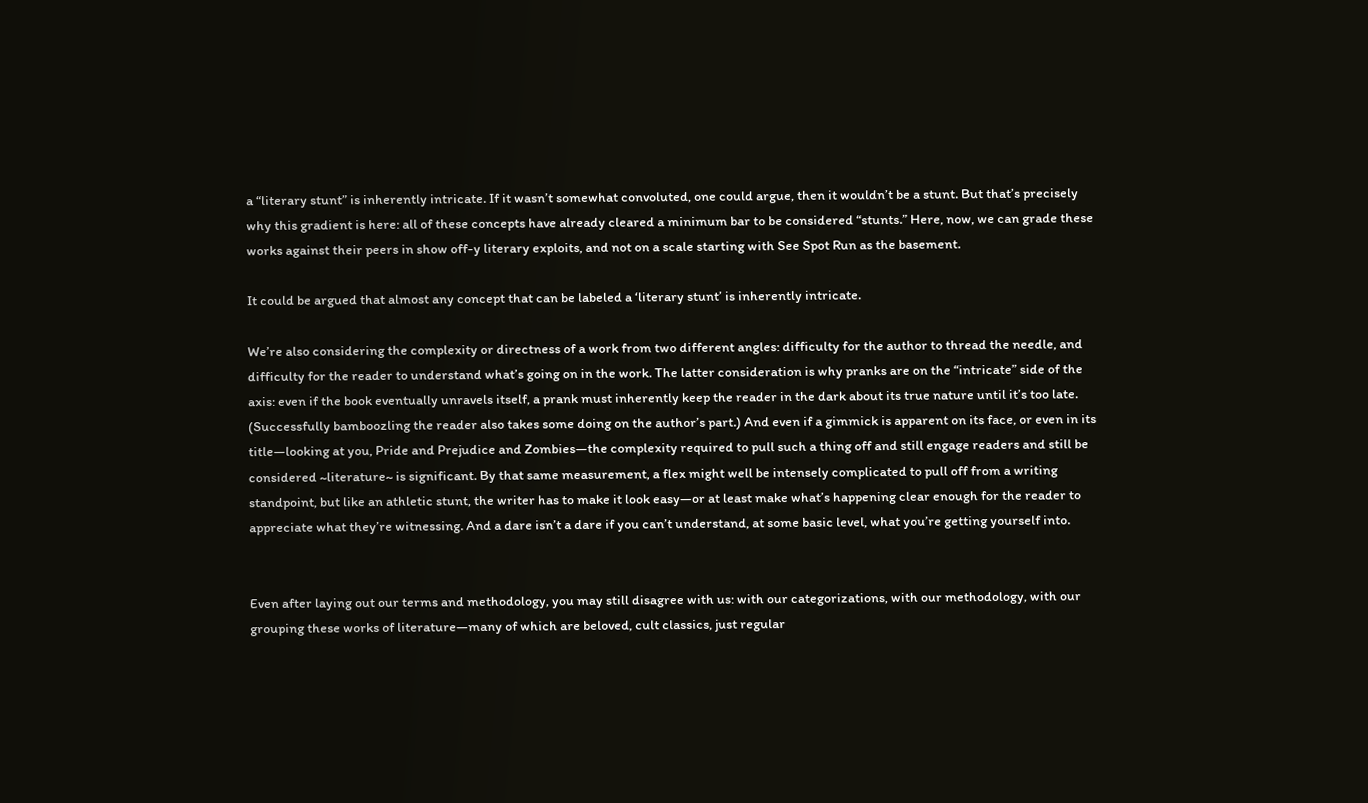a “literary stunt” is inherently intricate. If it wasn’t somewhat convoluted, one could argue, then it wouldn’t be a stunt. But that’s precisely why this gradient is here: all of these concepts have already cleared a minimum bar to be considered “stunts.” Here, now, we can grade these works against their peers in show off-y literary exploits, and not on a scale starting with See Spot Run as the basement.

It could be argued that almost any concept that can be labeled a ‘literary stunt’ is inherently intricate.

We’re also considering the complexity or directness of a work from two different angles: difficulty for the author to thread the needle, and difficulty for the reader to understand what’s going on in the work. The latter consideration is why pranks are on the “intricate” side of the axis: even if the book eventually unravels itself, a prank must inherently keep the reader in the dark about its true nature until it’s too late. (Successfully bamboozling the reader also takes some doing on the author’s part.) And even if a gimmick is apparent on its face, or even in its title—looking at you, Pride and Prejudice and Zombies—the complexity required to pull such a thing off and still engage readers and still be considered ~literature~ is significant. By that same measurement, a flex might well be intensely complicated to pull off from a writing standpoint, but like an athletic stunt, the writer has to make it look easy—or at least make what’s happening clear enough for the reader to appreciate what they’re witnessing. And a dare isn’t a dare if you can’t understand, at some basic level, what you’re getting yourself into.


Even after laying out our terms and methodology, you may still disagree with us: with our categorizations, with our methodology, with our grouping these works of literature—many of which are beloved, cult classics, just regular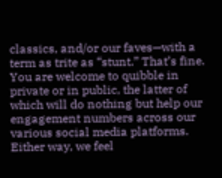classics, and/or our faves—with a term as trite as “stunt.” That’s fine. You are welcome to quibble in private or in public, the latter of which will do nothing but help our engagement numbers across our various social media platforms. Either way, we feel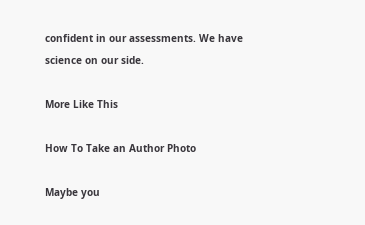confident in our assessments. We have science on our side.

More Like This

How To Take an Author Photo

Maybe you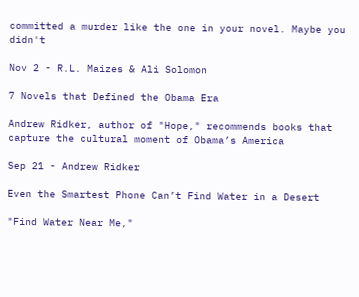committed a murder like the one in your novel. Maybe you didn't

Nov 2 - R.L. Maizes & Ali Solomon

7 Novels that Defined the Obama Era

Andrew Ridker, author of "Hope," recommends books that capture the cultural moment of Obama’s America

Sep 21 - Andrew Ridker

Even the Smartest Phone Can’t Find Water in a Desert

"Find Water Near Me,"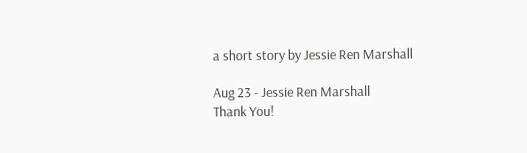a short story by Jessie Ren Marshall

Aug 23 - Jessie Ren Marshall
Thank You!